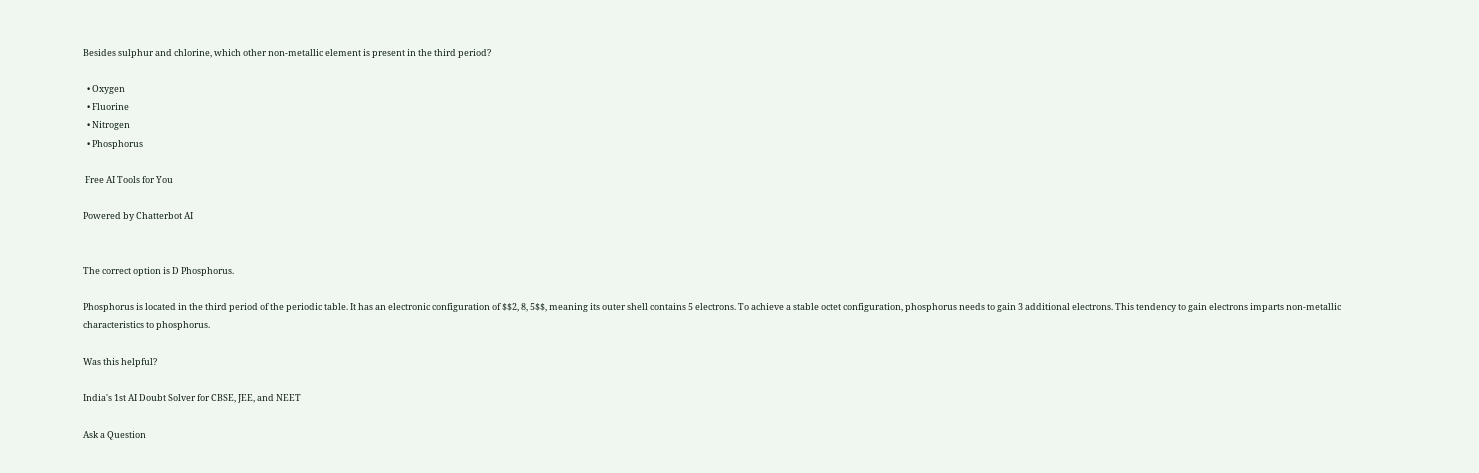Besides sulphur and chlorine, which other non-metallic element is present in the third period?

  • Oxygen
  • Fluorine
  • Nitrogen
  • Phosphorus

 Free AI Tools for You

Powered by Chatterbot AI


The correct option is D Phosphorus.

Phosphorus is located in the third period of the periodic table. It has an electronic configuration of $$2, 8, 5$$, meaning its outer shell contains 5 electrons. To achieve a stable octet configuration, phosphorus needs to gain 3 additional electrons. This tendency to gain electrons imparts non-metallic characteristics to phosphorus.

Was this helpful?

India's 1st AI Doubt Solver for CBSE, JEE, and NEET

Ask a Question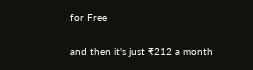for Free

and then it's just ₹212 a month